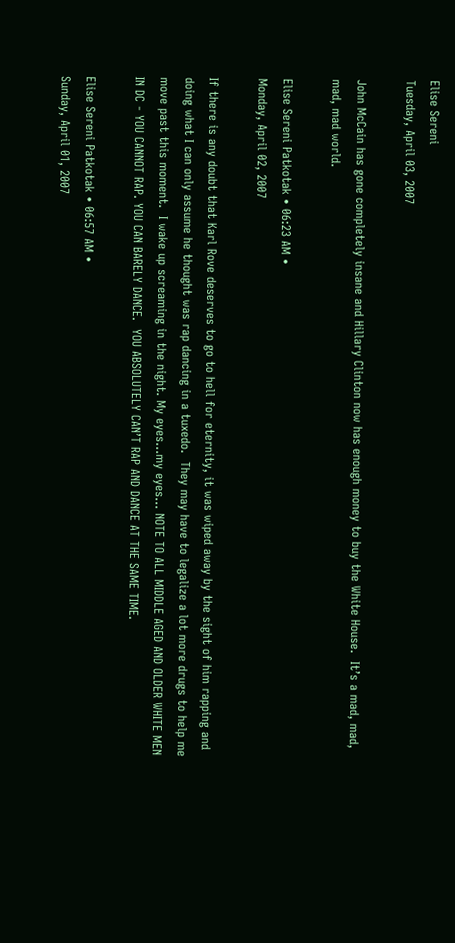Elise Sereni
Tuesday, April 03, 2007

John McCain has gone completely insane and Hillary Clinton now has enough money to buy the White House.  It’s a mad, mad, mad, mad world.

Elise Sereni Patkotak • 06:23 AM •
Monday, April 02, 2007

If there is any doubt that Karl Rove deserves to go to hell for eternity, it was wiped away by the sight of him rapping and doing what I can only assume he thought was rap dancing in a tuxedo.  They may have to legalize a lot more drugs to help me move past this moment.  I wake up screaming in the night. My eyes...my eyes… NOTE TO ALL MIDDLE AGED AND OLDER WHITE MEN IN DC - YOU CANNOT RAP. YOU CAN BARELY DANCE.  YOU ABSOLUTELY CAN’T RAP AND DANCE AT THE SAME TIME.

Elise Sereni Patkotak • 06:57 AM •
Sunday, April 01, 2007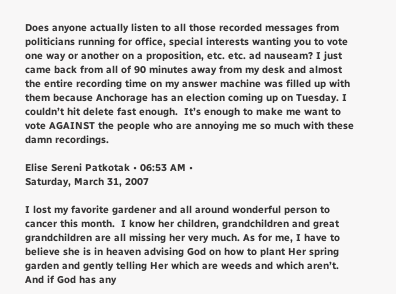Does anyone actually listen to all those recorded messages from politicians running for office, special interests wanting you to vote one way or another on a proposition, etc. etc. ad nauseam? I just came back from all of 90 minutes away from my desk and almost the entire recording time on my answer machine was filled up with them because Anchorage has an election coming up on Tuesday. I couldn’t hit delete fast enough.  It’s enough to make me want to vote AGAINST the people who are annoying me so much with these damn recordings.

Elise Sereni Patkotak • 06:53 AM •
Saturday, March 31, 2007

I lost my favorite gardener and all around wonderful person to cancer this month.  I know her children, grandchildren and great grandchildren are all missing her very much. As for me, I have to believe she is in heaven advising God on how to plant Her spring garden and gently telling Her which are weeds and which aren’t.  And if God has any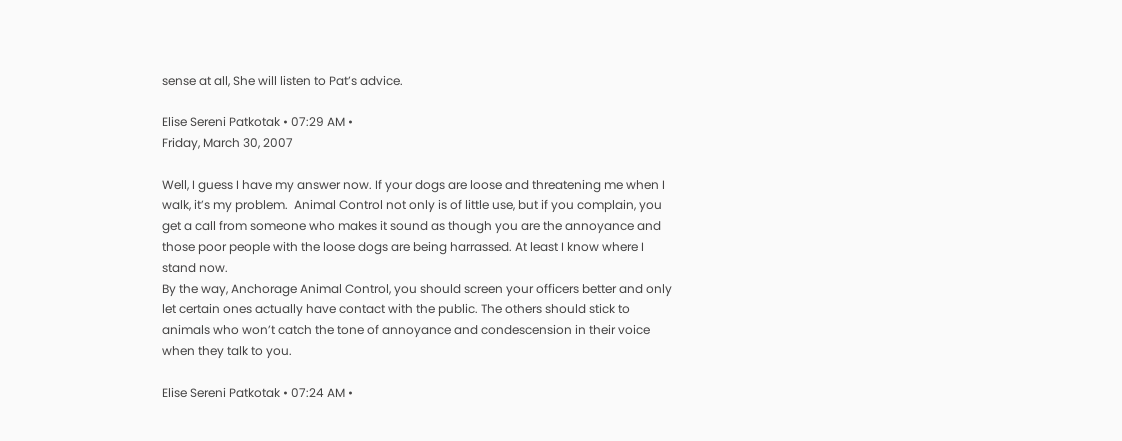sense at all, She will listen to Pat’s advice.

Elise Sereni Patkotak • 07:29 AM •
Friday, March 30, 2007

Well, I guess I have my answer now. If your dogs are loose and threatening me when I walk, it’s my problem.  Animal Control not only is of little use, but if you complain, you get a call from someone who makes it sound as though you are the annoyance and those poor people with the loose dogs are being harrassed. At least I know where I stand now.
By the way, Anchorage Animal Control, you should screen your officers better and only let certain ones actually have contact with the public. The others should stick to animals who won’t catch the tone of annoyance and condescension in their voice when they talk to you.

Elise Sereni Patkotak • 07:24 AM •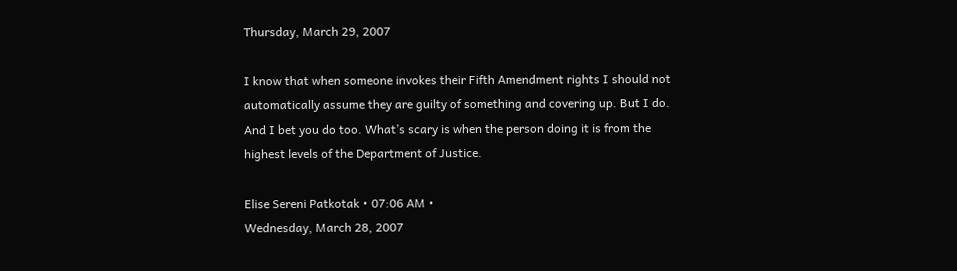Thursday, March 29, 2007

I know that when someone invokes their Fifth Amendment rights I should not automatically assume they are guilty of something and covering up. But I do. And I bet you do too. What’s scary is when the person doing it is from the highest levels of the Department of Justice.

Elise Sereni Patkotak • 07:06 AM •
Wednesday, March 28, 2007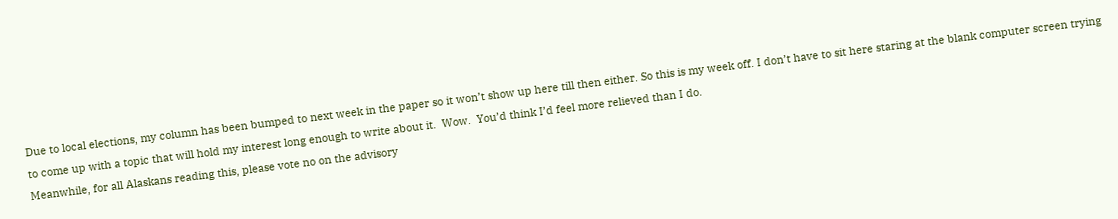Due to local elections, my column has been bumped to next week in the paper so it won’t show up here till then either. So this is my week off. I don’t have to sit here staring at the blank computer screen trying to come up with a topic that will hold my interest long enough to write about it.  Wow.  You’d think I’d feel more relieved than I do.
Meanwhile, for all Alaskans reading this, please vote no on the advisory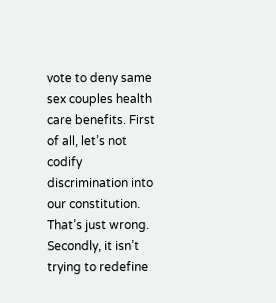vote to deny same sex couples health care benefits. First of all, let’s not codify discrimination into our constitution. That’s just wrong. Secondly, it isn’t trying to redefine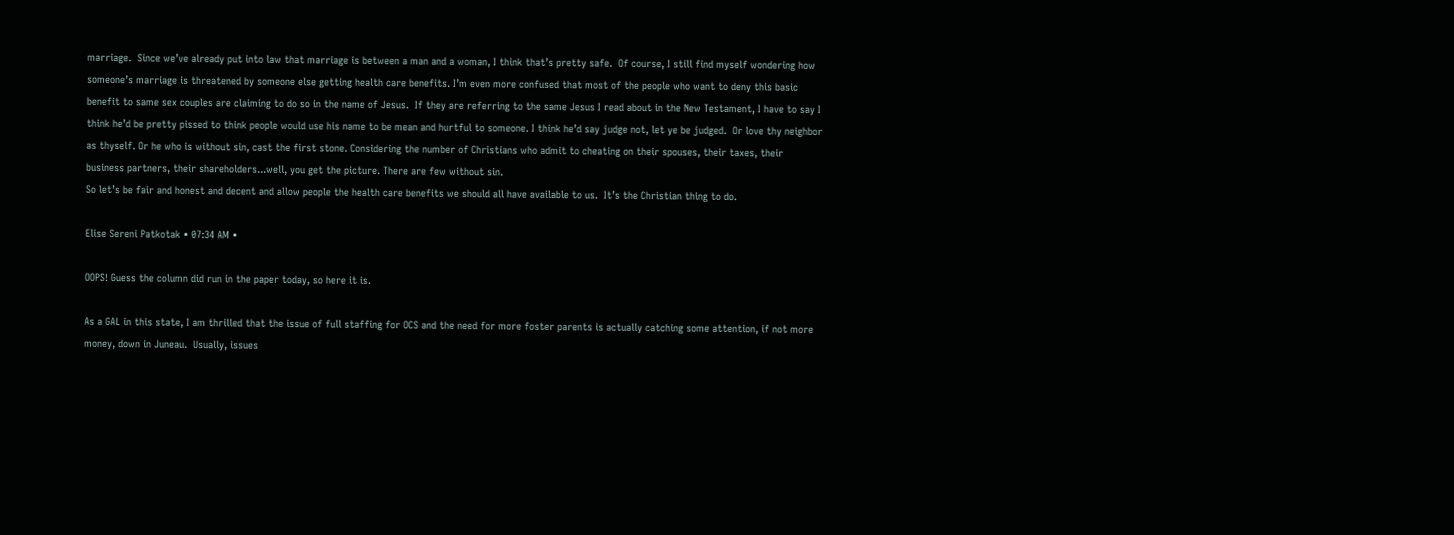marriage.  Since we’ve already put into law that marriage is between a man and a woman, I think that’s pretty safe.  Of course, I still find myself wondering how someone’s marriage is threatened by someone else getting health care benefits. I’m even more confused that most of the people who want to deny this basic benefit to same sex couples are claiming to do so in the name of Jesus.  If they are referring to the same Jesus I read about in the New Testament, I have to say I think he’d be pretty pissed to think people would use his name to be mean and hurtful to someone. I think he’d say judge not, let ye be judged.  Or love thy neighbor as thyself. Or he who is without sin, cast the first stone. Considering the number of Christians who admit to cheating on their spouses, their taxes, their business partners, their shareholders...well, you get the picture. There are few without sin.
So let’s be fair and honest and decent and allow people the health care benefits we should all have available to us.  It’s the Christian thing to do.

Elise Sereni Patkotak • 07:34 AM •

OOPS! Guess the column did run in the paper today, so here it is.

As a GAL in this state, I am thrilled that the issue of full staffing for OCS and the need for more foster parents is actually catching some attention, if not more money, down in Juneau.  Usually, issues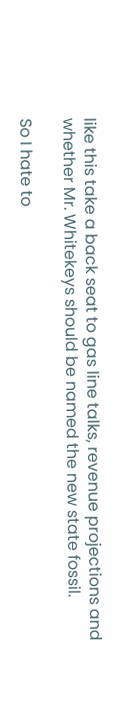like this take a back seat to gas line talks, revenue projections and whether Mr. Whitekeys should be named the new state fossil.

So I hate to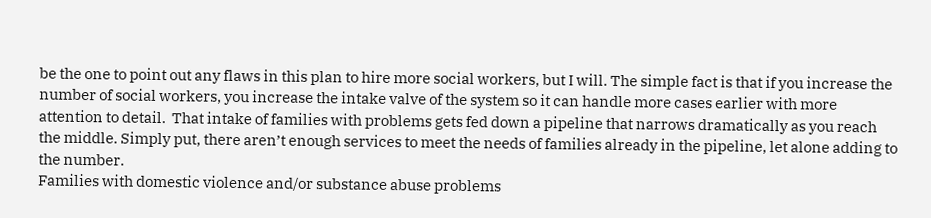be the one to point out any flaws in this plan to hire more social workers, but I will. The simple fact is that if you increase the number of social workers, you increase the intake valve of the system so it can handle more cases earlier with more attention to detail.  That intake of families with problems gets fed down a pipeline that narrows dramatically as you reach the middle. Simply put, there aren’t enough services to meet the needs of families already in the pipeline, let alone adding to the number.
Families with domestic violence and/or substance abuse problems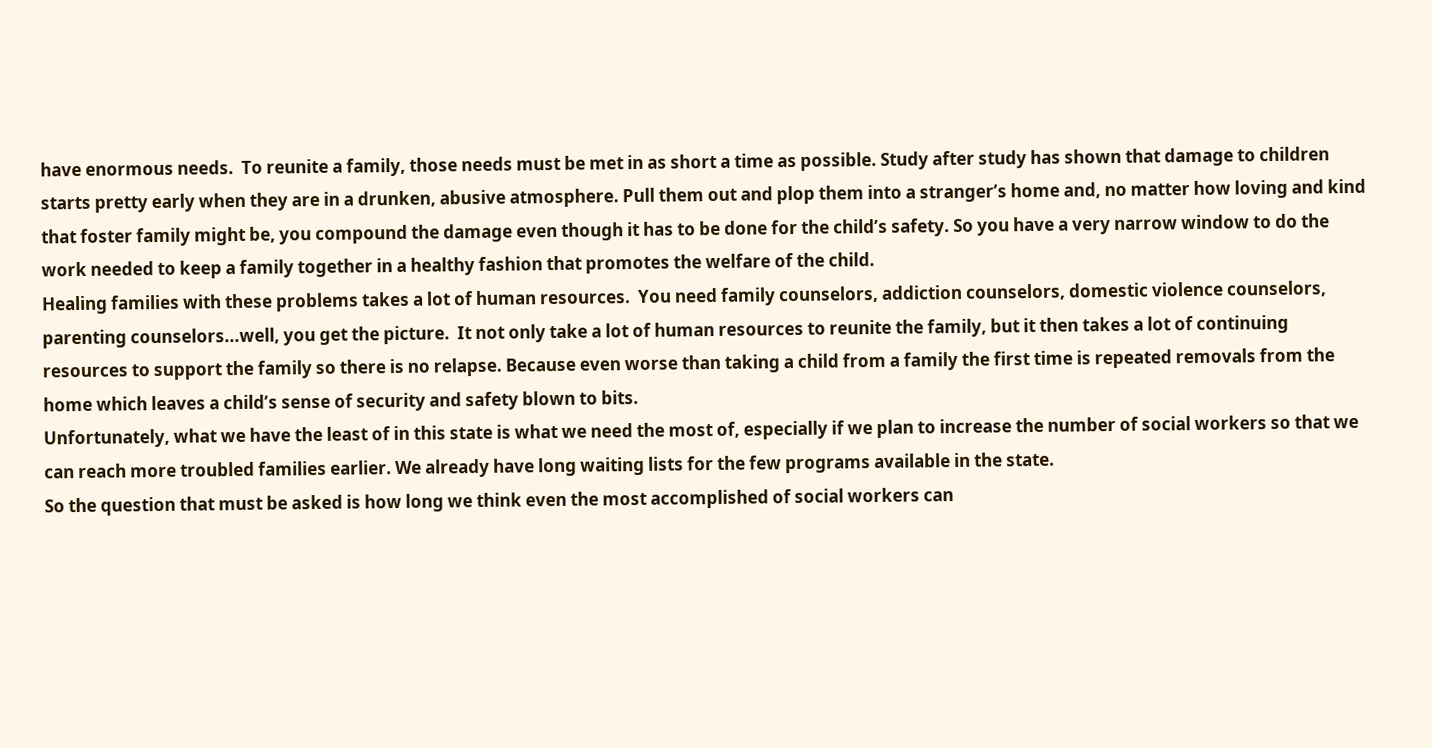have enormous needs.  To reunite a family, those needs must be met in as short a time as possible. Study after study has shown that damage to children starts pretty early when they are in a drunken, abusive atmosphere. Pull them out and plop them into a stranger’s home and, no matter how loving and kind that foster family might be, you compound the damage even though it has to be done for the child’s safety. So you have a very narrow window to do the work needed to keep a family together in a healthy fashion that promotes the welfare of the child.
Healing families with these problems takes a lot of human resources.  You need family counselors, addiction counselors, domestic violence counselors, parenting counselors...well, you get the picture.  It not only take a lot of human resources to reunite the family, but it then takes a lot of continuing resources to support the family so there is no relapse. Because even worse than taking a child from a family the first time is repeated removals from the home which leaves a child’s sense of security and safety blown to bits.
Unfortunately, what we have the least of in this state is what we need the most of, especially if we plan to increase the number of social workers so that we can reach more troubled families earlier. We already have long waiting lists for the few programs available in the state.
So the question that must be asked is how long we think even the most accomplished of social workers can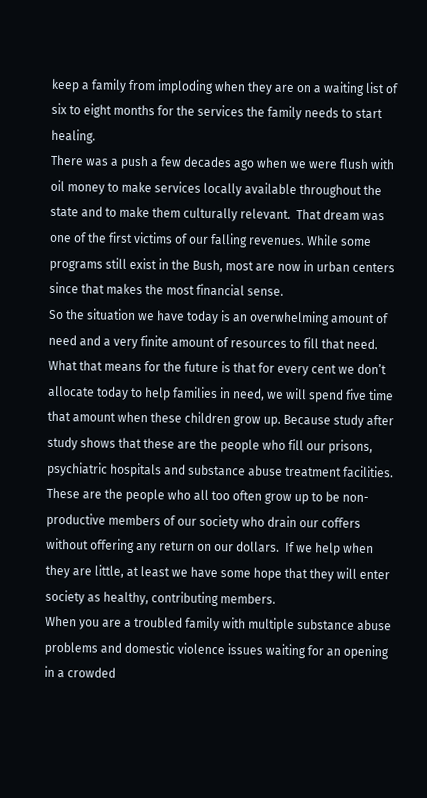keep a family from imploding when they are on a waiting list of six to eight months for the services the family needs to start healing.
There was a push a few decades ago when we were flush with oil money to make services locally available throughout the state and to make them culturally relevant.  That dream was one of the first victims of our falling revenues. While some programs still exist in the Bush, most are now in urban centers since that makes the most financial sense.
So the situation we have today is an overwhelming amount of need and a very finite amount of resources to fill that need.  What that means for the future is that for every cent we don’t allocate today to help families in need, we will spend five time that amount when these children grow up. Because study after study shows that these are the people who fill our prisons, psychiatric hospitals and substance abuse treatment facilities. These are the people who all too often grow up to be non-productive members of our society who drain our coffers without offering any return on our dollars.  If we help when they are little, at least we have some hope that they will enter society as healthy, contributing members.
When you are a troubled family with multiple substance abuse problems and domestic violence issues waiting for an opening in a crowded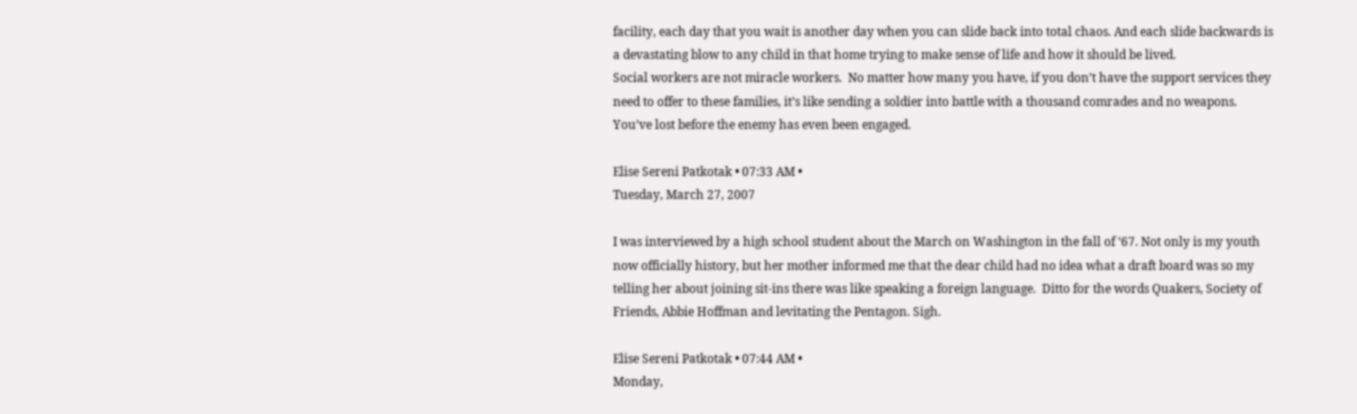facility, each day that you wait is another day when you can slide back into total chaos. And each slide backwards is a devastating blow to any child in that home trying to make sense of life and how it should be lived.
Social workers are not miracle workers.  No matter how many you have, if you don’t have the support services they need to offer to these families, it’s like sending a soldier into battle with a thousand comrades and no weapons. You’ve lost before the enemy has even been engaged.

Elise Sereni Patkotak • 07:33 AM •
Tuesday, March 27, 2007

I was interviewed by a high school student about the March on Washington in the fall of ‘67. Not only is my youth now officially history, but her mother informed me that the dear child had no idea what a draft board was so my telling her about joining sit-ins there was like speaking a foreign language.  Ditto for the words Quakers, Society of Friends, Abbie Hoffman and levitating the Pentagon. Sigh.

Elise Sereni Patkotak • 07:44 AM •
Monday,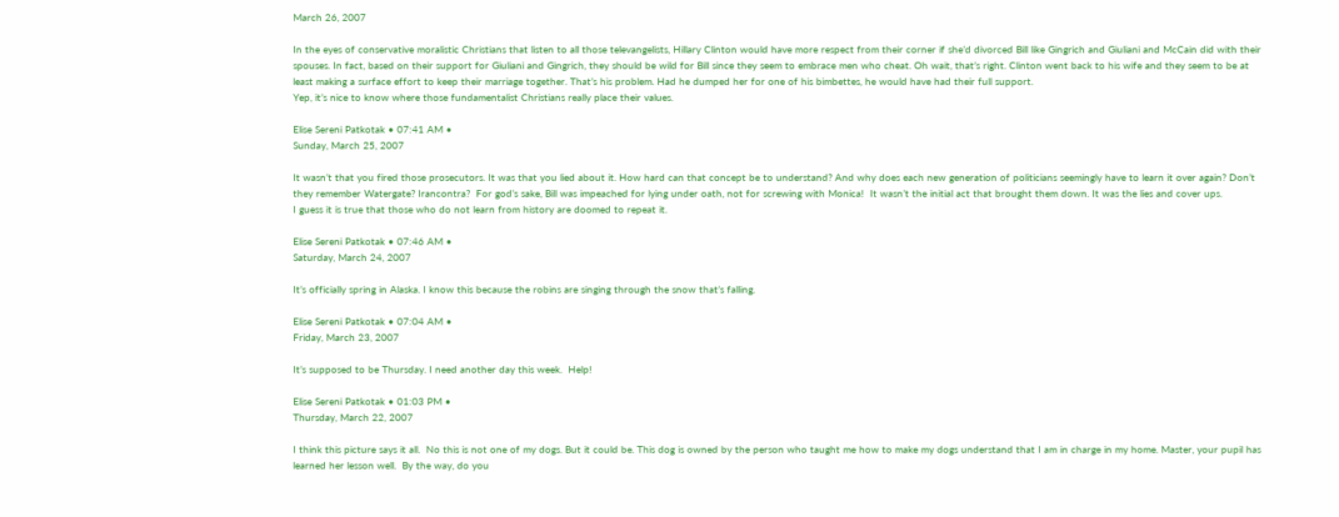March 26, 2007

In the eyes of conservative moralistic Christians that listen to all those televangelists, Hillary Clinton would have more respect from their corner if she’d divorced Bill like Gingrich and Giuliani and McCain did with their spouses. In fact, based on their support for Giuliani and Gingrich, they should be wild for Bill since they seem to embrace men who cheat. Oh wait, that’s right. Clinton went back to his wife and they seem to be at least making a surface effort to keep their marriage together. That’s his problem. Had he dumped her for one of his bimbettes, he would have had their full support.
Yep, it’s nice to know where those fundamentalist Christians really place their values.

Elise Sereni Patkotak • 07:41 AM •
Sunday, March 25, 2007

It wasn’t that you fired those prosecutors. It was that you lied about it. How hard can that concept be to understand? And why does each new generation of politicians seemingly have to learn it over again? Don’t they remember Watergate? Irancontra?  For god’s sake, Bill was impeached for lying under oath, not for screwing with Monica!  It wasn’t the initial act that brought them down. It was the lies and cover ups.
I guess it is true that those who do not learn from history are doomed to repeat it.

Elise Sereni Patkotak • 07:46 AM •
Saturday, March 24, 2007

It’s officially spring in Alaska. I know this because the robins are singing through the snow that’s falling.

Elise Sereni Patkotak • 07:04 AM •
Friday, March 23, 2007

It’s supposed to be Thursday. I need another day this week.  Help!

Elise Sereni Patkotak • 01:03 PM •
Thursday, March 22, 2007

I think this picture says it all.  No this is not one of my dogs. But it could be. This dog is owned by the person who taught me how to make my dogs understand that I am in charge in my home. Master, your pupil has learned her lesson well.  By the way, do you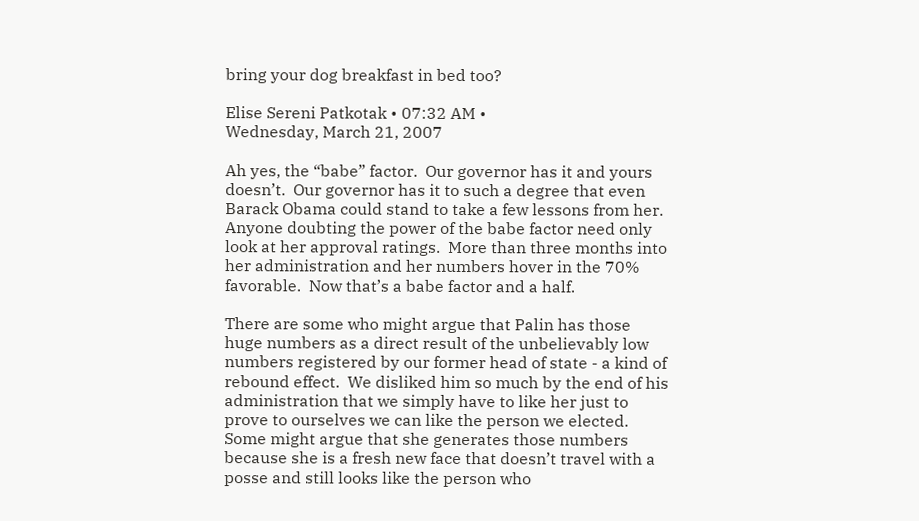bring your dog breakfast in bed too?

Elise Sereni Patkotak • 07:32 AM •
Wednesday, March 21, 2007

Ah yes, the “babe” factor.  Our governor has it and yours doesn’t.  Our governor has it to such a degree that even Barack Obama could stand to take a few lessons from her.  Anyone doubting the power of the babe factor need only look at her approval ratings.  More than three months into her administration and her numbers hover in the 70% favorable.  Now that’s a babe factor and a half.

There are some who might argue that Palin has those huge numbers as a direct result of the unbelievably low numbers registered by our former head of state - a kind of rebound effect.  We disliked him so much by the end of his administration that we simply have to like her just to prove to ourselves we can like the person we elected.
Some might argue that she generates those numbers because she is a fresh new face that doesn’t travel with a posse and still looks like the person who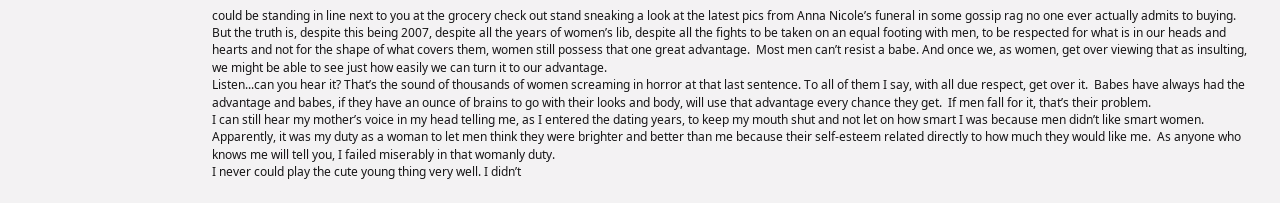could be standing in line next to you at the grocery check out stand sneaking a look at the latest pics from Anna Nicole’s funeral in some gossip rag no one ever actually admits to buying.
But the truth is, despite this being 2007, despite all the years of women’s lib, despite all the fights to be taken on an equal footing with men, to be respected for what is in our heads and hearts and not for the shape of what covers them, women still possess that one great advantage.  Most men can’t resist a babe. And once we, as women, get over viewing that as insulting, we might be able to see just how easily we can turn it to our advantage.
Listen...can you hear it? That’s the sound of thousands of women screaming in horror at that last sentence. To all of them I say, with all due respect, get over it.  Babes have always had the advantage and babes, if they have an ounce of brains to go with their looks and body, will use that advantage every chance they get.  If men fall for it, that’s their problem.
I can still hear my mother’s voice in my head telling me, as I entered the dating years, to keep my mouth shut and not let on how smart I was because men didn’t like smart women.  Apparently, it was my duty as a woman to let men think they were brighter and better than me because their self-esteem related directly to how much they would like me.  As anyone who knows me will tell you, I failed miserably in that womanly duty.
I never could play the cute young thing very well. I didn’t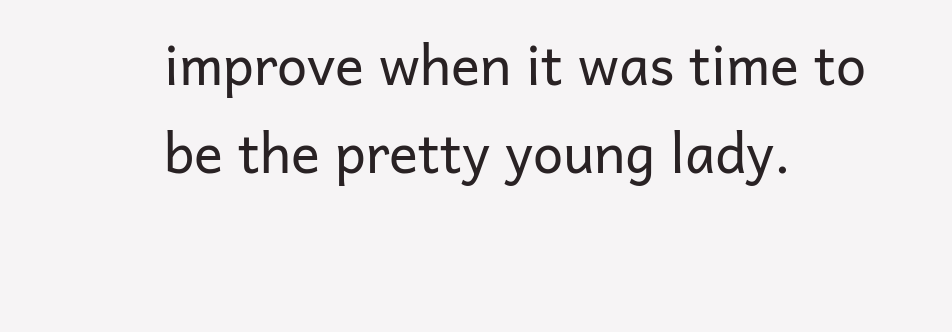improve when it was time to be the pretty young lady.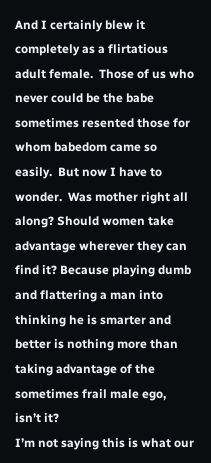And I certainly blew it completely as a flirtatious adult female.  Those of us who never could be the babe sometimes resented those for whom babedom came so easily.  But now I have to wonder.  Was mother right all along? Should women take advantage wherever they can find it? Because playing dumb and flattering a man into thinking he is smarter and better is nothing more than taking advantage of the sometimes frail male ego, isn’t it?
I’m not saying this is what our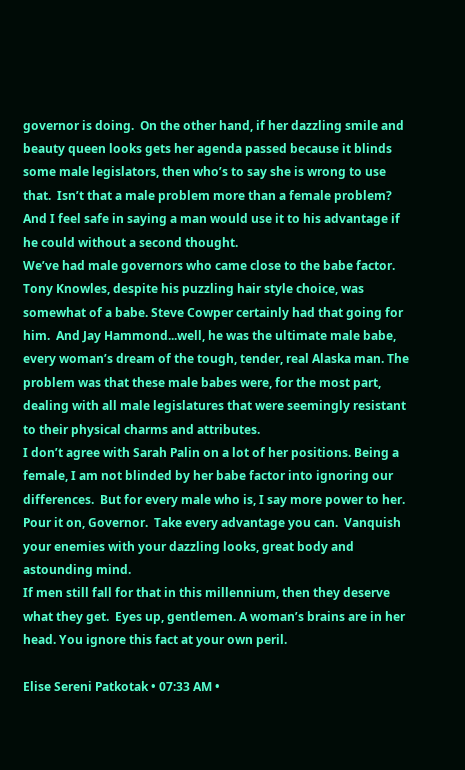governor is doing.  On the other hand, if her dazzling smile and beauty queen looks gets her agenda passed because it blinds some male legislators, then who’s to say she is wrong to use that.  Isn’t that a male problem more than a female problem? And I feel safe in saying a man would use it to his advantage if he could without a second thought.
We’ve had male governors who came close to the babe factor. Tony Knowles, despite his puzzling hair style choice, was somewhat of a babe. Steve Cowper certainly had that going for him.  And Jay Hammond...well, he was the ultimate male babe, every woman’s dream of the tough, tender, real Alaska man. The problem was that these male babes were, for the most part, dealing with all male legislatures that were seemingly resistant to their physical charms and attributes.
I don’t agree with Sarah Palin on a lot of her positions. Being a female, I am not blinded by her babe factor into ignoring our differences.  But for every male who is, I say more power to her.  Pour it on, Governor.  Take every advantage you can.  Vanquish your enemies with your dazzling looks, great body and astounding mind.
If men still fall for that in this millennium, then they deserve what they get.  Eyes up, gentlemen. A woman’s brains are in her head. You ignore this fact at your own peril.

Elise Sereni Patkotak • 07:33 AM •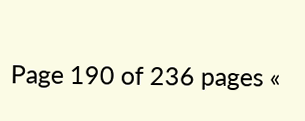Page 190 of 236 pages «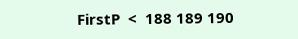FirstP  <  188 189 190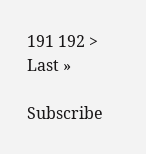191 192 >  Last »

Subscribe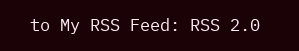to My RSS Feed: RSS 2.0